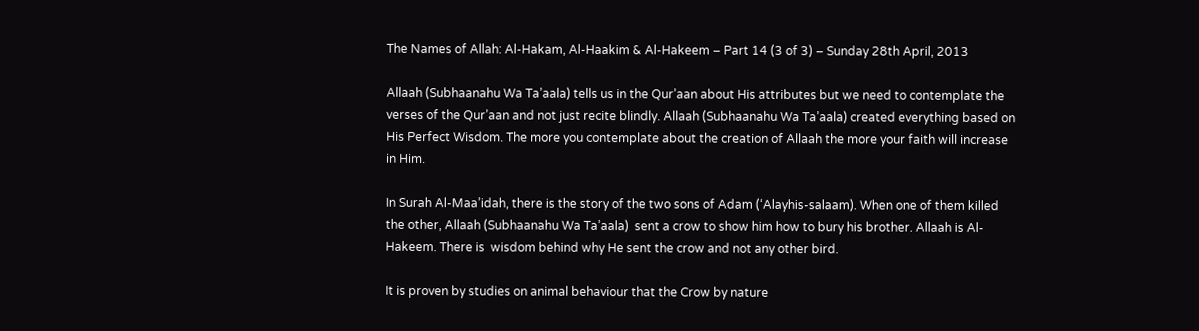The Names of Allah: Al-Hakam, Al-Haakim & Al-Hakeem – Part 14 (3 of 3) – Sunday 28th April, 2013

Allaah (Subhaanahu Wa Ta’aala) tells us in the Qur’aan about His attributes but we need to contemplate the verses of the Qur’aan and not just recite blindly. Allaah (Subhaanahu Wa Ta’aala) created everything based on His Perfect Wisdom. The more you contemplate about the creation of Allaah the more your faith will increase in Him.

In Surah Al-Maa’idah, there is the story of the two sons of Adam (‘Alayhis-salaam). When one of them killed the other, Allaah (Subhaanahu Wa Ta’aala)  sent a crow to show him how to bury his brother. Allaah is Al-Hakeem. There is  wisdom behind why He sent the crow and not any other bird.

It is proven by studies on animal behaviour that the Crow by nature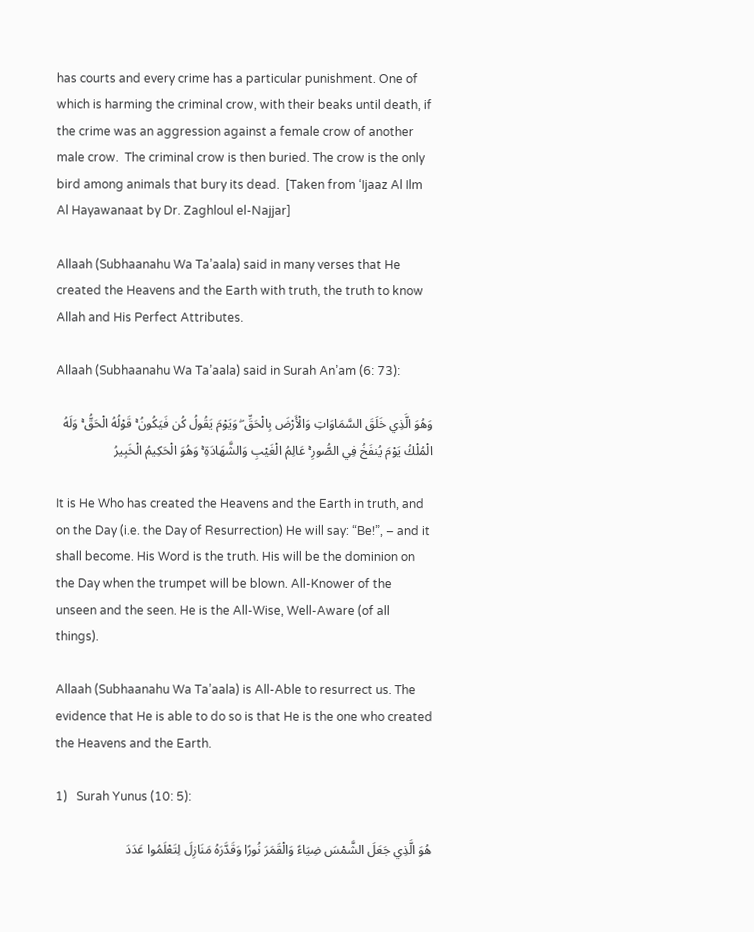has courts and every crime has a particular punishment. One of which is harming the criminal crow, with their beaks until death, if the crime was an aggression against a female crow of another male crow.  The criminal crow is then buried. The crow is the only bird among animals that bury its dead.  [Taken from ‘Ijaaz Al Ilm Al Hayawanaat by Dr. Zaghloul el-Najjar]

Allaah (Subhaanahu Wa Ta’aala) said in many verses that He created the Heavens and the Earth with truth, the truth to know Allah and His Perfect Attributes.

Allaah (Subhaanahu Wa Ta’aala) said in Surah An’am (6: 73):

وَهُوَ الَّذِي خَلَقَ السَّمَاوَاتِ وَالْأَرْضَ بِالْحَقِّ ۖ وَيَوْمَ يَقُولُ كُن فَيَكُونُ ۚ قَوْلُهُ الْحَقُّ ۚ وَلَهُ الْمُلْكُ يَوْمَ يُنفَخُ فِي الصُّورِ ۚ عَالِمُ الْغَيْبِ وَالشَّهَادَةِ ۚ وَهُوَ الْحَكِيمُ الْخَبِيرُ

It is He Who has created the Heavens and the Earth in truth, and on the Day (i.e. the Day of Resurrection) He will say: “Be!”, – and it shall become. His Word is the truth. His will be the dominion on the Day when the trumpet will be blown. All-Knower of the unseen and the seen. He is the All-Wise, Well-Aware (of all things).

Allaah (Subhaanahu Wa Ta’aala) is All-Able to resurrect us. The evidence that He is able to do so is that He is the one who created the Heavens and the Earth.

1)   Surah Yunus (10: 5):

هُوَ الَّذِي جَعَلَ الشَّمْسَ ضِيَاءً وَالْقَمَرَ نُورًا وَقَدَّرَهُ مَنَازِلَ لِتَعْلَمُوا عَدَدَ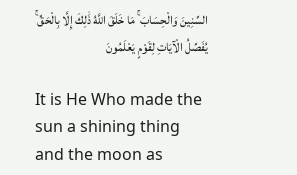السِّنِينَ وَالْحِسَابَ ۚ مَا خَلَقَ اللَّهُ ذَٰلِكَ إِلَّا بِالْحَقِّ ۚ يُفَصِّلُ الْآيَاتِ لِقَوْمٍ يَعْلَمُونَ

It is He Who made the sun a shining thing and the moon as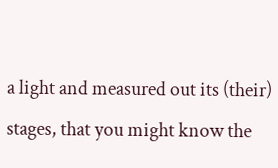a light and measured out its (their) stages, that you might know the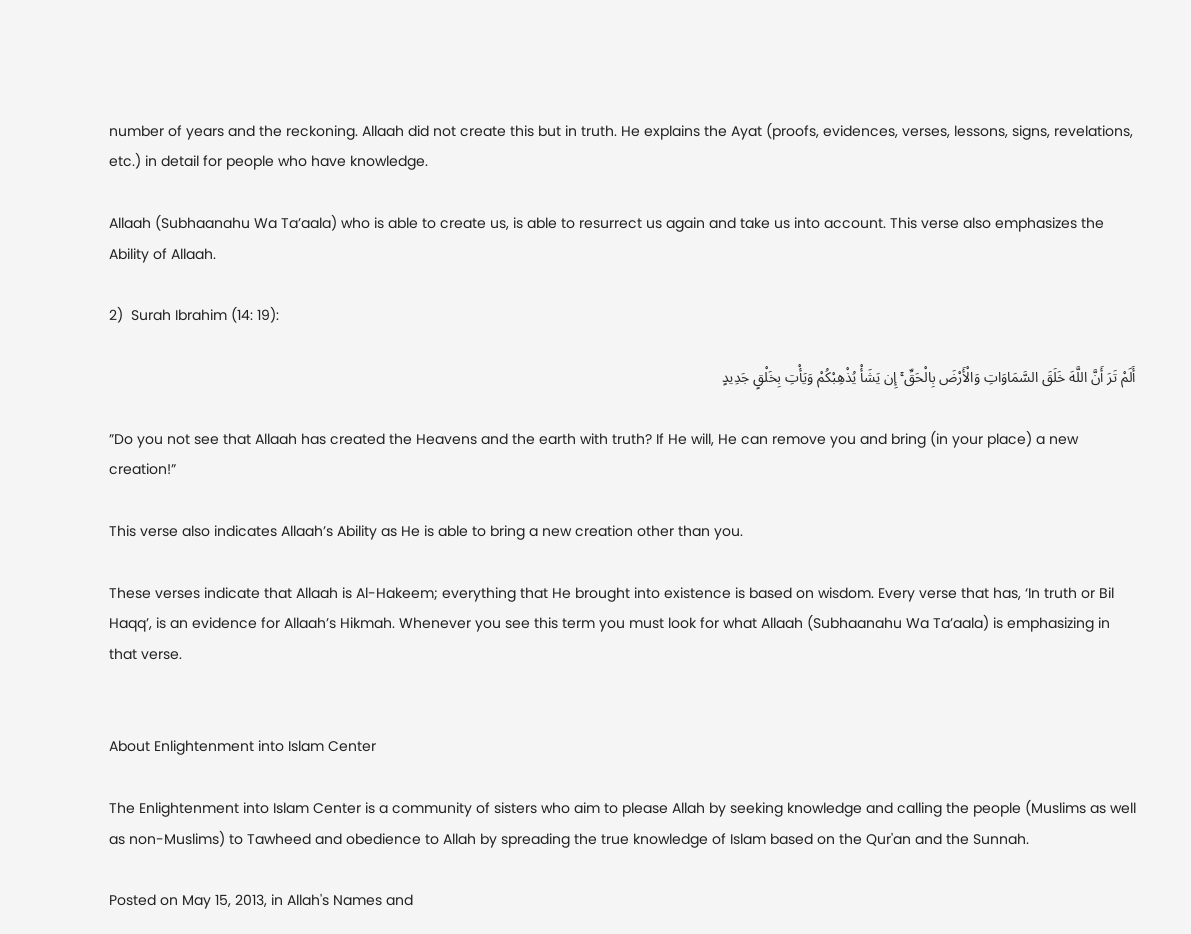number of years and the reckoning. Allaah did not create this but in truth. He explains the Ayat (proofs, evidences, verses, lessons, signs, revelations, etc.) in detail for people who have knowledge.

Allaah (Subhaanahu Wa Ta’aala) who is able to create us, is able to resurrect us again and take us into account. This verse also emphasizes the Ability of Allaah.

2)  Surah Ibrahim (14: 19):

أَلَمْ تَرَ أَنَّ اللَّهَ خَلَقَ السَّمَاوَاتِ وَالْأَرْضَ بِالْحَقِّ ۚ إِن يَشَأْ يُذْهِبْكُمْ وَيَأْتِ بِخَلْقٍ جَدِيدٍ

”Do you not see that Allaah has created the Heavens and the earth with truth? If He will, He can remove you and bring (in your place) a new creation!”

This verse also indicates Allaah’s Ability as He is able to bring a new creation other than you.

These verses indicate that Allaah is Al-Hakeem; everything that He brought into existence is based on wisdom. Every verse that has, ‘In truth or Bil Haqq’, is an evidence for Allaah’s Hikmah. Whenever you see this term you must look for what Allaah (Subhaanahu Wa Ta’aala) is emphasizing in that verse.


About Enlightenment into Islam Center

The Enlightenment into Islam Center is a community of sisters who aim to please Allah by seeking knowledge and calling the people (Muslims as well as non-Muslims) to Tawheed and obedience to Allah by spreading the true knowledge of Islam based on the Qur'an and the Sunnah.

Posted on May 15, 2013, in Allah's Names and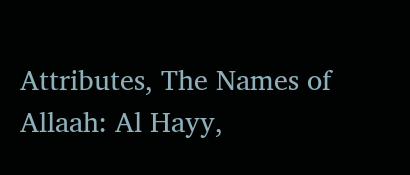Attributes, The Names of Allaah: Al Hayy,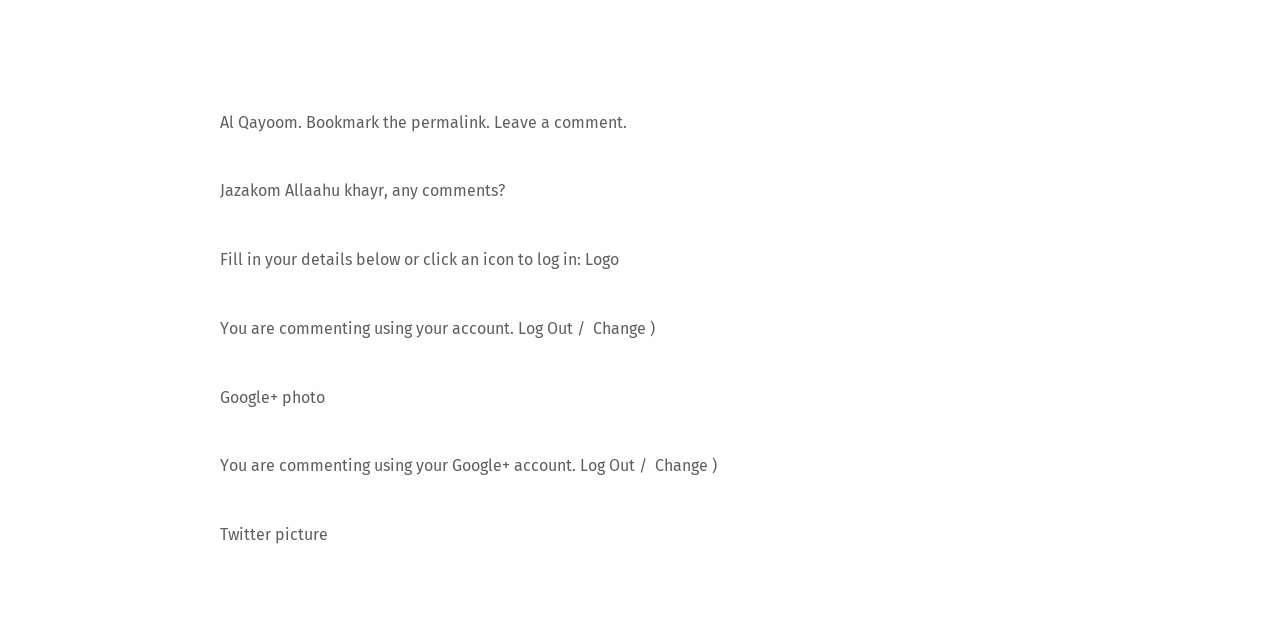Al Qayoom. Bookmark the permalink. Leave a comment.

Jazakom Allaahu khayr, any comments?

Fill in your details below or click an icon to log in: Logo

You are commenting using your account. Log Out /  Change )

Google+ photo

You are commenting using your Google+ account. Log Out /  Change )

Twitter picture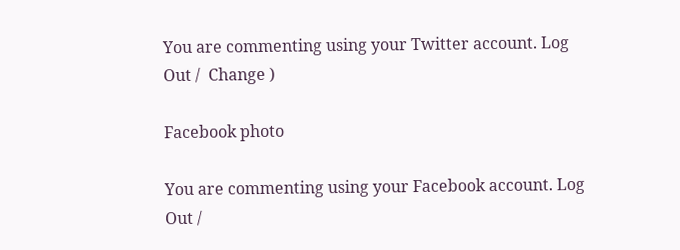You are commenting using your Twitter account. Log Out /  Change )

Facebook photo

You are commenting using your Facebook account. Log Out /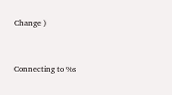Change )


Connecting to %s